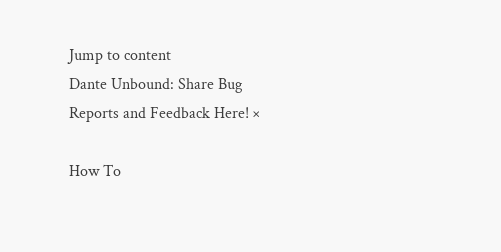Jump to content
Dante Unbound: Share Bug Reports and Feedback Here! ×

How To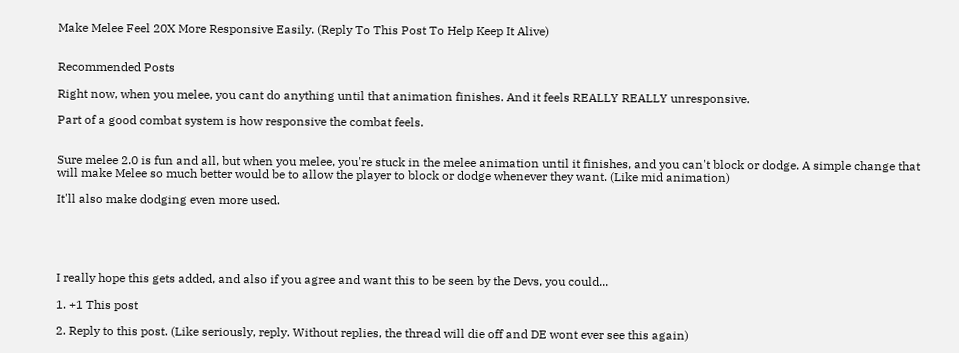Make Melee Feel 20X More Responsive Easily. (Reply To This Post To Help Keep It Alive)


Recommended Posts

Right now, when you melee, you cant do anything until that animation finishes. And it feels REALLY REALLY unresponsive.

Part of a good combat system is how responsive the combat feels.


Sure melee 2.0 is fun and all, but when you melee, you're stuck in the melee animation until it finishes, and you can't block or dodge. A simple change that will make Melee so much better would be to allow the player to block or dodge whenever they want. (Like mid animation)

It'll also make dodging even more used.





I really hope this gets added, and also if you agree and want this to be seen by the Devs, you could...

1. +1 This post

2. Reply to this post. (Like seriously, reply. Without replies, the thread will die off and DE wont ever see this again)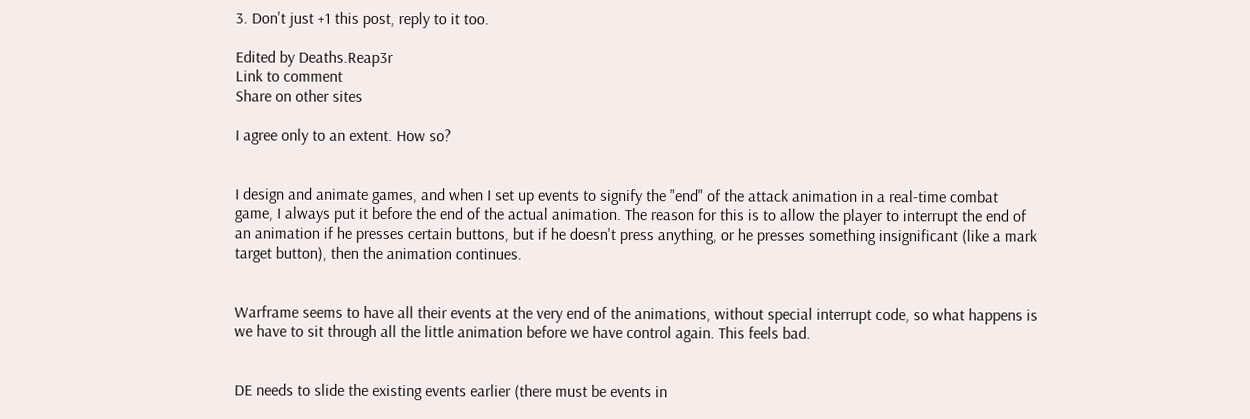3. Don't just +1 this post, reply to it too.

Edited by Deaths.Reap3r
Link to comment
Share on other sites

I agree only to an extent. How so?


I design and animate games, and when I set up events to signify the "end" of the attack animation in a real-time combat game, I always put it before the end of the actual animation. The reason for this is to allow the player to interrupt the end of an animation if he presses certain buttons, but if he doesn't press anything, or he presses something insignificant (like a mark target button), then the animation continues.


Warframe seems to have all their events at the very end of the animations, without special interrupt code, so what happens is we have to sit through all the little animation before we have control again. This feels bad.


DE needs to slide the existing events earlier (there must be events in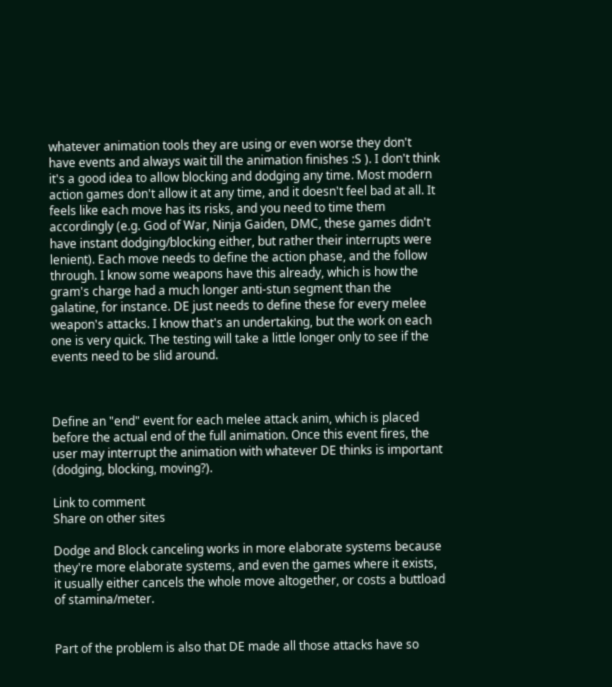whatever animation tools they are using or even worse they don't have events and always wait till the animation finishes :S ). I don't think it's a good idea to allow blocking and dodging any time. Most modern action games don't allow it at any time, and it doesn't feel bad at all. It feels like each move has its risks, and you need to time them accordingly (e.g. God of War, Ninja Gaiden, DMC, these games didn't have instant dodging/blocking either, but rather their interrupts were lenient). Each move needs to define the action phase, and the follow through. I know some weapons have this already, which is how the gram's charge had a much longer anti-stun segment than the galatine, for instance. DE just needs to define these for every melee weapon's attacks. I know that's an undertaking, but the work on each one is very quick. The testing will take a little longer only to see if the events need to be slid around.



Define an "end" event for each melee attack anim, which is placed before the actual end of the full animation. Once this event fires, the user may interrupt the animation with whatever DE thinks is important (dodging, blocking, moving?).

Link to comment
Share on other sites

Dodge and Block canceling works in more elaborate systems because they're more elaborate systems, and even the games where it exists, it usually either cancels the whole move altogether, or costs a buttload of stamina/meter.


Part of the problem is also that DE made all those attacks have so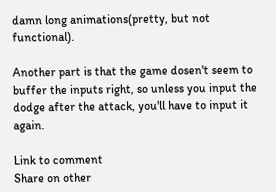damn long animations(pretty, but not functional).

Another part is that the game dosen't seem to buffer the inputs right, so unless you input the dodge after the attack, you'll have to input it again.

Link to comment
Share on other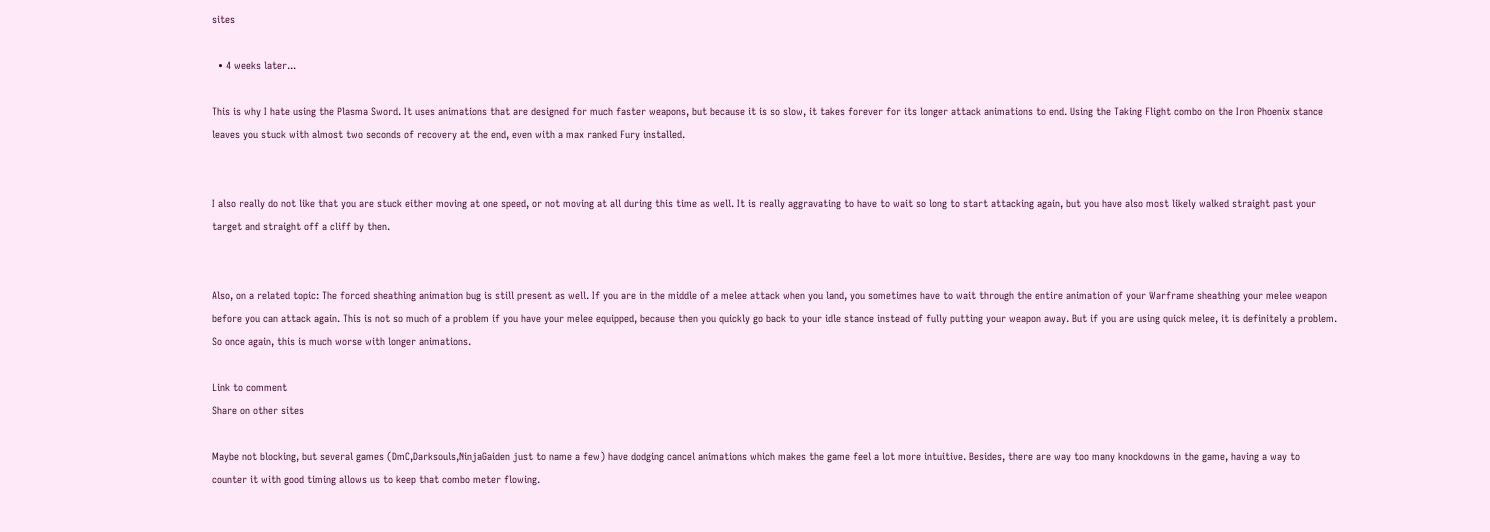sites

  • 4 weeks later...

This is why I hate using the Plasma Sword. It uses animations that are designed for much faster weapons, but because it is so slow, it takes forever for its longer attack animations to end. Using the Taking Flight combo on the Iron Phoenix stance leaves you stuck with almost two seconds of recovery at the end, even with a max ranked Fury installed.


I also really do not like that you are stuck either moving at one speed, or not moving at all during this time as well. It is really aggravating to have to wait so long to start attacking again, but you have also most likely walked straight past your target and straight off a cliff by then.


Also, on a related topic: The forced sheathing animation bug is still present as well. If you are in the middle of a melee attack when you land, you sometimes have to wait through the entire animation of your Warframe sheathing your melee weapon before you can attack again. This is not so much of a problem if you have your melee equipped, because then you quickly go back to your idle stance instead of fully putting your weapon away. But if you are using quick melee, it is definitely a problem. So once again, this is much worse with longer animations.

Link to comment
Share on other sites

Maybe not blocking, but several games (DmC,Darksouls,NinjaGaiden just to name a few) have dodging cancel animations which makes the game feel a lot more intuitive. Besides, there are way too many knockdowns in the game, having a way to counter it with good timing allows us to keep that combo meter flowing.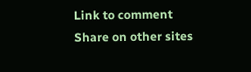Link to comment
Share on other sites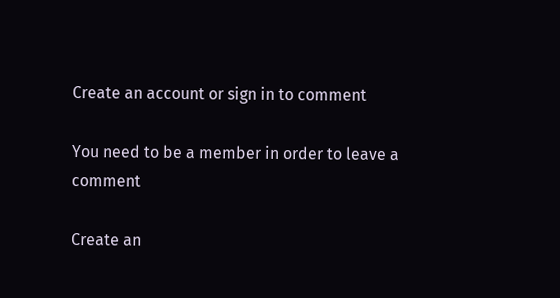Create an account or sign in to comment

You need to be a member in order to leave a comment

Create an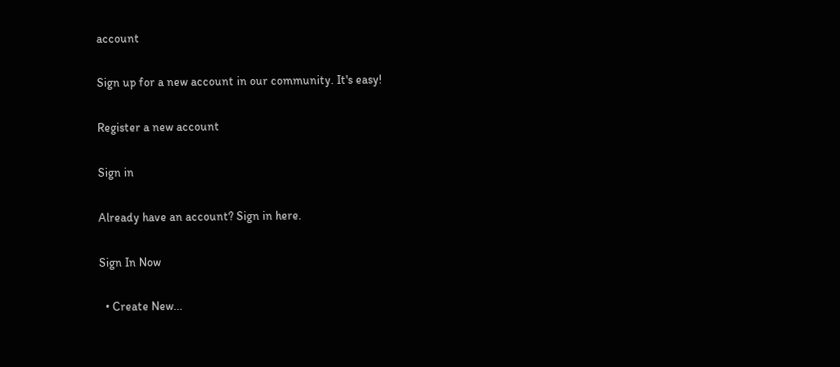account

Sign up for a new account in our community. It's easy!

Register a new account

Sign in

Already have an account? Sign in here.

Sign In Now

  • Create New...